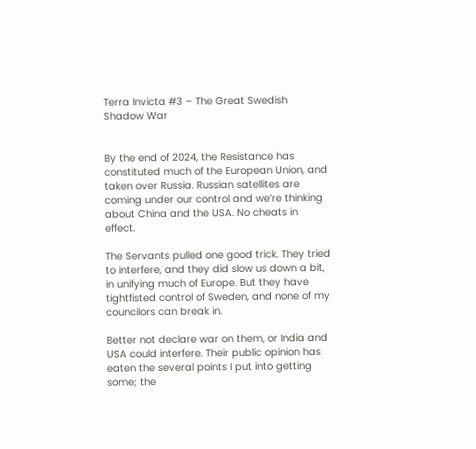Terra Invicta #3 – The Great Swedish Shadow War


By the end of 2024, the Resistance has constituted much of the European Union, and taken over Russia. Russian satellites are coming under our control and we’re thinking about China and the USA. No cheats in effect.

The Servants pulled one good trick. They tried to interfere, and they did slow us down a bit, in unifying much of Europe. But they have tightfisted control of Sweden, and none of my councilors can break in.

Better not declare war on them, or India and USA could interfere. Their public opinion has eaten the several points I put into getting some; the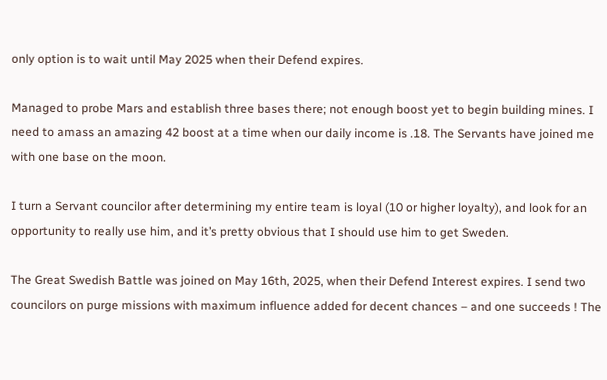only option is to wait until May 2025 when their Defend expires.

Managed to probe Mars and establish three bases there; not enough boost yet to begin building mines. I need to amass an amazing 42 boost at a time when our daily income is .18. The Servants have joined me with one base on the moon.

I turn a Servant councilor after determining my entire team is loyal (10 or higher loyalty), and look for an opportunity to really use him, and it’s pretty obvious that I should use him to get Sweden.

The Great Swedish Battle was joined on May 16th, 2025, when their Defend Interest expires. I send two councilors on purge missions with maximum influence added for decent chances – and one succeeds ! The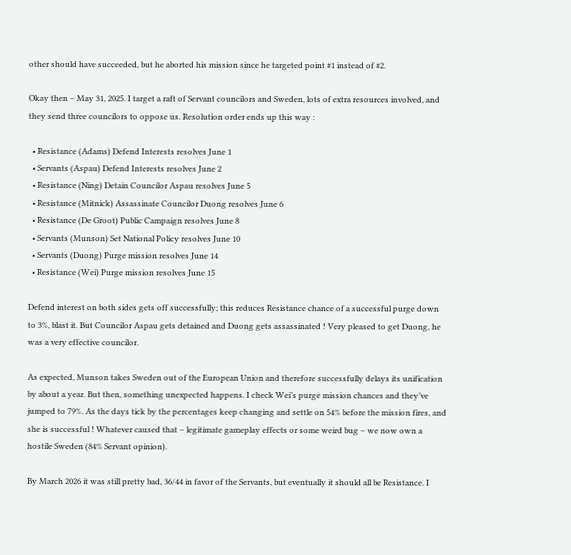other should have succeeded, but he aborted his mission since he targeted point #1 instead of #2.

Okay then – May 31, 2025. I target a raft of Servant councilors and Sweden, lots of extra resources involved, and they send three councilors to oppose us. Resolution order ends up this way :

  • Resistance (Adams) Defend Interests resolves June 1
  • Servants (Aspau) Defend Interests resolves June 2
  • Resistance (Ning) Detain Councilor Aspau resolves June 5
  • Resistance (Mitnick) Assassinate Councilor Duong resolves June 6
  • Resistance (De Groot) Public Campaign resolves June 8
  • Servants (Munson) Set National Policy resolves June 10
  • Servants (Duong) Purge mission resolves June 14
  • Resistance (Wei) Purge mission resolves June 15

Defend interest on both sides gets off successfully; this reduces Resistance chance of a successful purge down to 3%, blast it. But Councilor Aspau gets detained and Duong gets assassinated ! Very pleased to get Duong, he was a very effective councilor.

As expected, Munson takes Sweden out of the European Union and therefore successfully delays its unification by about a year. But then, something unexpected happens. I check Wei’s purge mission chances and they’ve jumped to 79%. As the days tick by the percentages keep changing and settle on 54% before the mission fires, and she is successful ! Whatever caused that – legitimate gameplay effects or some weird bug – we now own a hostile Sweden (84% Servant opinion).

By March 2026 it was still pretty bad, 36/44 in favor of the Servants, but eventually it should all be Resistance. I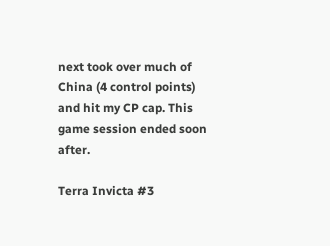next took over much of China (4 control points) and hit my CP cap. This game session ended soon after.

Terra Invicta #3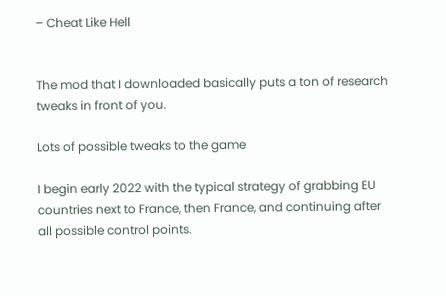– Cheat Like Hell


The mod that I downloaded basically puts a ton of research tweaks in front of you.

Lots of possible tweaks to the game

I begin early 2022 with the typical strategy of grabbing EU countries next to France, then France, and continuing after all possible control points.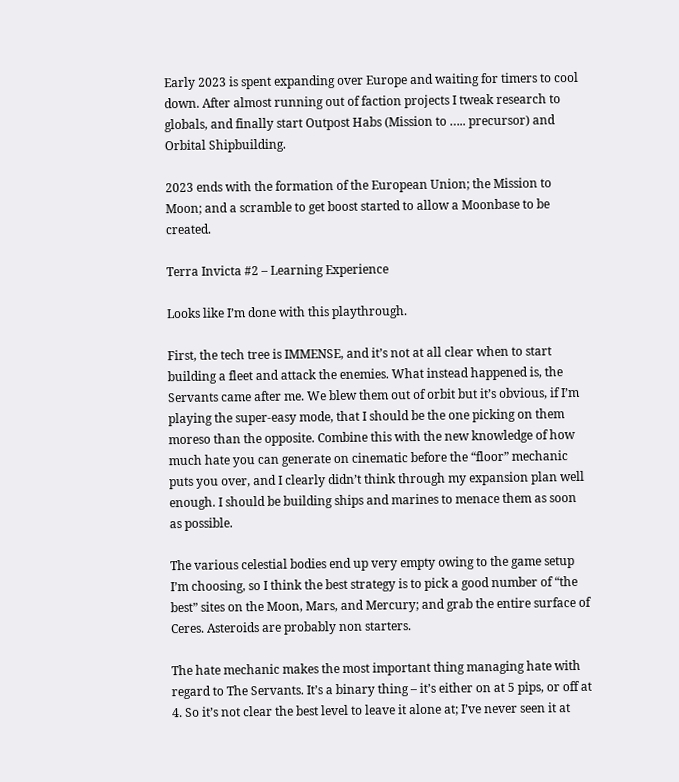Early 2023 is spent expanding over Europe and waiting for timers to cool down. After almost running out of faction projects I tweak research to globals, and finally start Outpost Habs (Mission to ….. precursor) and Orbital Shipbuilding.

2023 ends with the formation of the European Union; the Mission to Moon; and a scramble to get boost started to allow a Moonbase to be created.

Terra Invicta #2 – Learning Experience

Looks like I’m done with this playthrough.

First, the tech tree is IMMENSE, and it’s not at all clear when to start building a fleet and attack the enemies. What instead happened is, the Servants came after me. We blew them out of orbit but it’s obvious, if I’m playing the super-easy mode, that I should be the one picking on them moreso than the opposite. Combine this with the new knowledge of how much hate you can generate on cinematic before the “floor” mechanic puts you over, and I clearly didn’t think through my expansion plan well enough. I should be building ships and marines to menace them as soon as possible.

The various celestial bodies end up very empty owing to the game setup I’m choosing, so I think the best strategy is to pick a good number of “the best” sites on the Moon, Mars, and Mercury; and grab the entire surface of Ceres. Asteroids are probably non starters.

The hate mechanic makes the most important thing managing hate with regard to The Servants. It’s a binary thing – it’s either on at 5 pips, or off at 4. So it’s not clear the best level to leave it alone at; I’ve never seen it at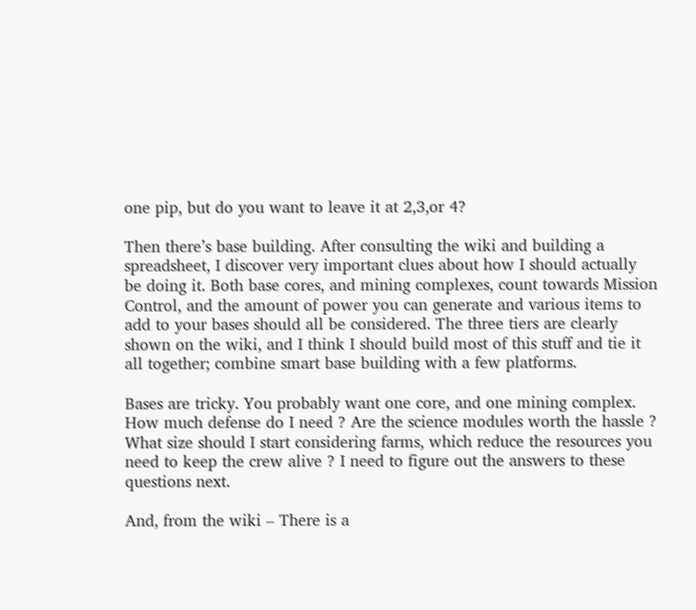one pip, but do you want to leave it at 2,3,or 4?

Then there’s base building. After consulting the wiki and building a spreadsheet, I discover very important clues about how I should actually be doing it. Both base cores, and mining complexes, count towards Mission Control, and the amount of power you can generate and various items to add to your bases should all be considered. The three tiers are clearly shown on the wiki, and I think I should build most of this stuff and tie it all together; combine smart base building with a few platforms.

Bases are tricky. You probably want one core, and one mining complex. How much defense do I need ? Are the science modules worth the hassle ? What size should I start considering farms, which reduce the resources you need to keep the crew alive ? I need to figure out the answers to these questions next.

And, from the wiki – There is a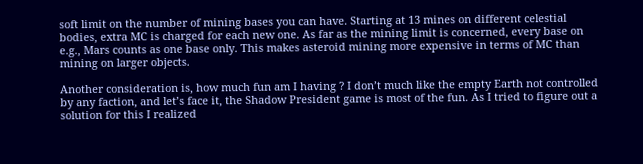soft limit on the number of mining bases you can have. Starting at 13 mines on different celestial bodies, extra MC is charged for each new one. As far as the mining limit is concerned, every base on e.g., Mars counts as one base only. This makes asteroid mining more expensive in terms of MC than mining on larger objects.

Another consideration is, how much fun am I having ? I don’t much like the empty Earth not controlled by any faction, and let’s face it, the Shadow President game is most of the fun. As I tried to figure out a solution for this I realized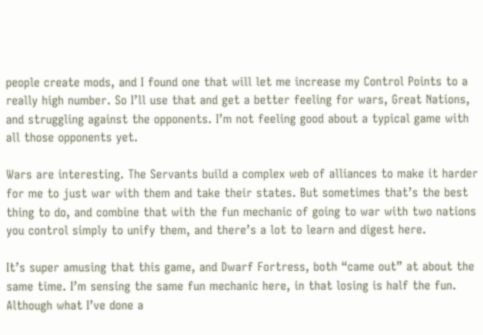people create mods, and I found one that will let me increase my Control Points to a really high number. So I’ll use that and get a better feeling for wars, Great Nations, and struggling against the opponents. I’m not feeling good about a typical game with all those opponents yet.

Wars are interesting. The Servants build a complex web of alliances to make it harder for me to just war with them and take their states. But sometimes that’s the best thing to do, and combine that with the fun mechanic of going to war with two nations you control simply to unify them, and there’s a lot to learn and digest here.

It’s super amusing that this game, and Dwarf Fortress, both “came out” at about the same time. I’m sensing the same fun mechanic here, in that losing is half the fun. Although what I’ve done a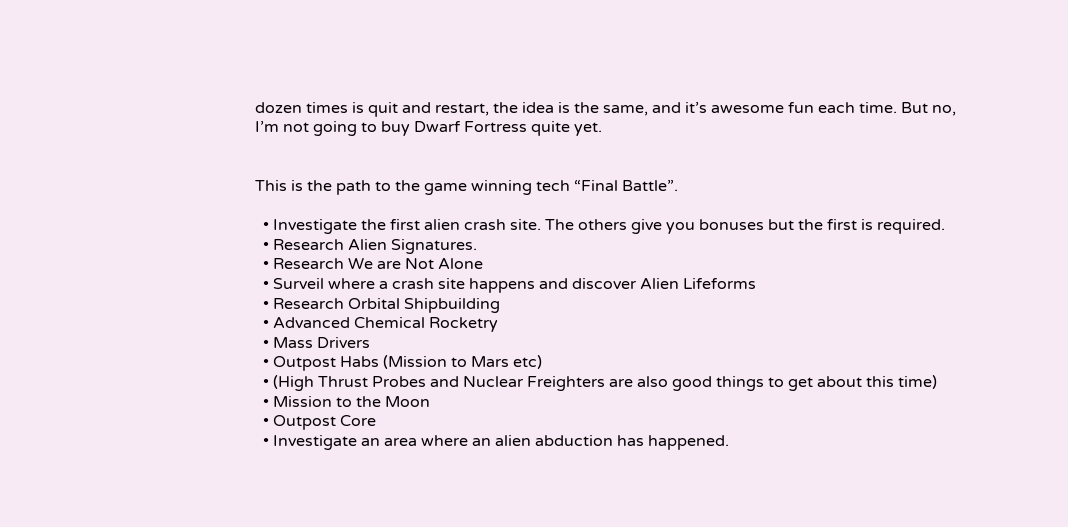dozen times is quit and restart, the idea is the same, and it’s awesome fun each time. But no, I’m not going to buy Dwarf Fortress quite yet.


This is the path to the game winning tech “Final Battle”.

  • Investigate the first alien crash site. The others give you bonuses but the first is required.
  • Research Alien Signatures.
  • Research We are Not Alone
  • Surveil where a crash site happens and discover Alien Lifeforms
  • Research Orbital Shipbuilding
  • Advanced Chemical Rocketry
  • Mass Drivers
  • Outpost Habs (Mission to Mars etc)
  • (High Thrust Probes and Nuclear Freighters are also good things to get about this time)
  • Mission to the Moon
  • Outpost Core
  • Investigate an area where an alien abduction has happened.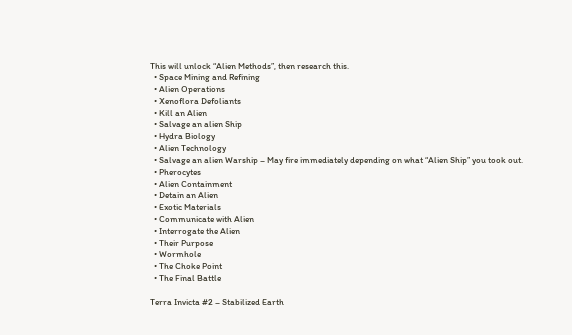This will unlock “Alien Methods”, then research this.
  • Space Mining and Refining
  • Alien Operations
  • Xenoflora Defoliants
  • Kill an Alien
  • Salvage an alien Ship
  • Hydra Biology
  • Alien Technology
  • Salvage an alien Warship – May fire immediately depending on what “Alien Ship” you took out.
  • Pherocytes
  • Alien Containment
  • Detain an Alien
  • Exotic Materials
  • Communicate with Alien
  • Interrogate the Alien
  • Their Purpose
  • Wormhole
  • The Choke Point
  • The Final Battle

Terra Invicta #2 – Stabilized Earth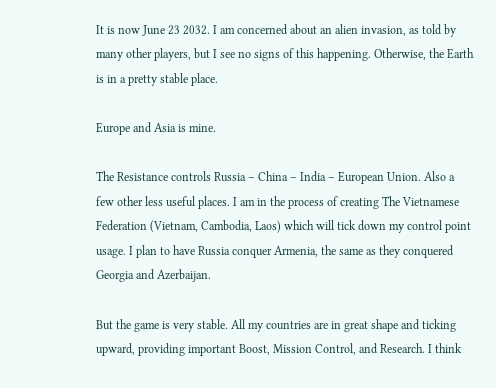It is now June 23 2032. I am concerned about an alien invasion, as told by many other players, but I see no signs of this happening. Otherwise, the Earth is in a pretty stable place.

Europe and Asia is mine.

The Resistance controls Russia – China – India – European Union. Also a few other less useful places. I am in the process of creating The Vietnamese Federation (Vietnam, Cambodia, Laos) which will tick down my control point usage. I plan to have Russia conquer Armenia, the same as they conquered Georgia and Azerbaijan.

But the game is very stable. All my countries are in great shape and ticking upward, providing important Boost, Mission Control, and Research. I think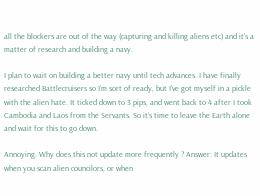all the blockers are out of the way (capturing and killing aliens etc) and it’s a matter of research and building a navy.

I plan to wait on building a better navy until tech advances. I have finally researched Battlecruisers so I’m sort of ready, but I’ve got myself in a pickle with the alien hate. It ticked down to 3 pips, and went back to 4 after I took Cambodia and Laos from the Servants. So it’s time to leave the Earth alone and wait for this to go down.

Annoying. Why does this not update more frequently ? Answer: It updates when you scan alien councilors, or when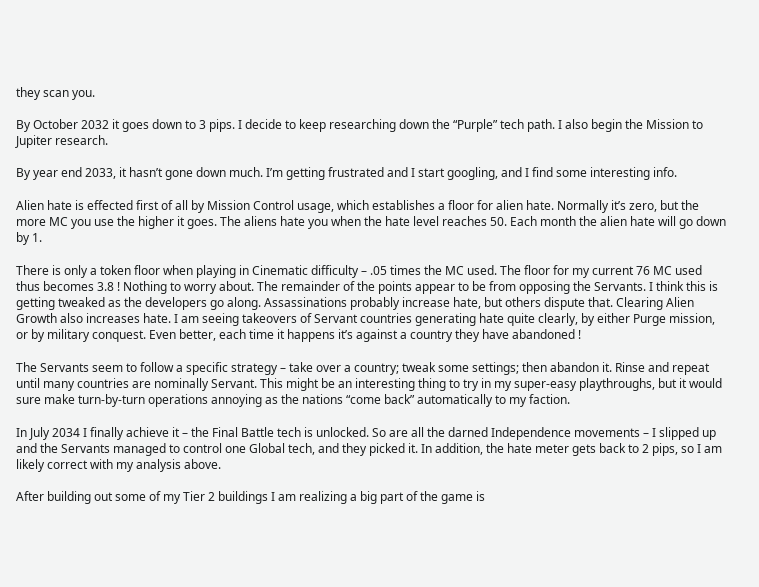they scan you.

By October 2032 it goes down to 3 pips. I decide to keep researching down the “Purple” tech path. I also begin the Mission to Jupiter research.

By year end 2033, it hasn’t gone down much. I’m getting frustrated and I start googling, and I find some interesting info.

Alien hate is effected first of all by Mission Control usage, which establishes a floor for alien hate. Normally it’s zero, but the more MC you use the higher it goes. The aliens hate you when the hate level reaches 50. Each month the alien hate will go down by 1.

There is only a token floor when playing in Cinematic difficulty – .05 times the MC used. The floor for my current 76 MC used thus becomes 3.8 ! Nothing to worry about. The remainder of the points appear to be from opposing the Servants. I think this is getting tweaked as the developers go along. Assassinations probably increase hate, but others dispute that. Clearing Alien Growth also increases hate. I am seeing takeovers of Servant countries generating hate quite clearly, by either Purge mission, or by military conquest. Even better, each time it happens it’s against a country they have abandoned !

The Servants seem to follow a specific strategy – take over a country; tweak some settings; then abandon it. Rinse and repeat until many countries are nominally Servant. This might be an interesting thing to try in my super-easy playthroughs, but it would sure make turn-by-turn operations annoying as the nations “come back” automatically to my faction.

In July 2034 I finally achieve it – the Final Battle tech is unlocked. So are all the darned Independence movements – I slipped up and the Servants managed to control one Global tech, and they picked it. In addition, the hate meter gets back to 2 pips, so I am likely correct with my analysis above.

After building out some of my Tier 2 buildings I am realizing a big part of the game is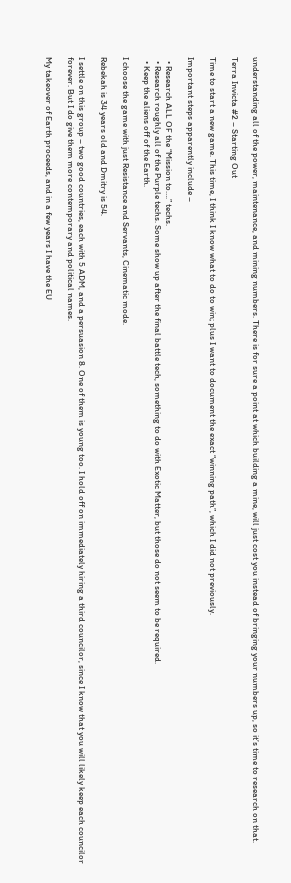understanding all of the power, maintenance, and mining numbers. There is for sure a point at which building a mine, will just cost you instead of bringing your numbers up, so it’s time to research on that.

Terra Invicta #2 – Starting Out

Time to start a new game. This time, I think I know what to do to win; plus I want to document the exact “winning path”, which I did not previously.

Important steps apparently include –

  • Research ALL OF the “Mission to….” techs.
  • Research roughly all of the Purple techs. Some show up after the final battle tech, something to do with Exotic Matter, but those do not seem to be required.
  • Keep the aliens off of the Earth.

I choose the game with just Resistance and Servants, Cinematic mode.

Rebekah is 34 years old and Dmitry is 54.

I settle on this group – two good countries, each with 5 ADM, and a persuasion 8. One of them is young too. I hold off on immediately hiring a third councilor, since I know that you will likely keep each councilor forever. But I do give them more contemporary and political names.

My takeover of Earth proceeds, and in a few years I have the EU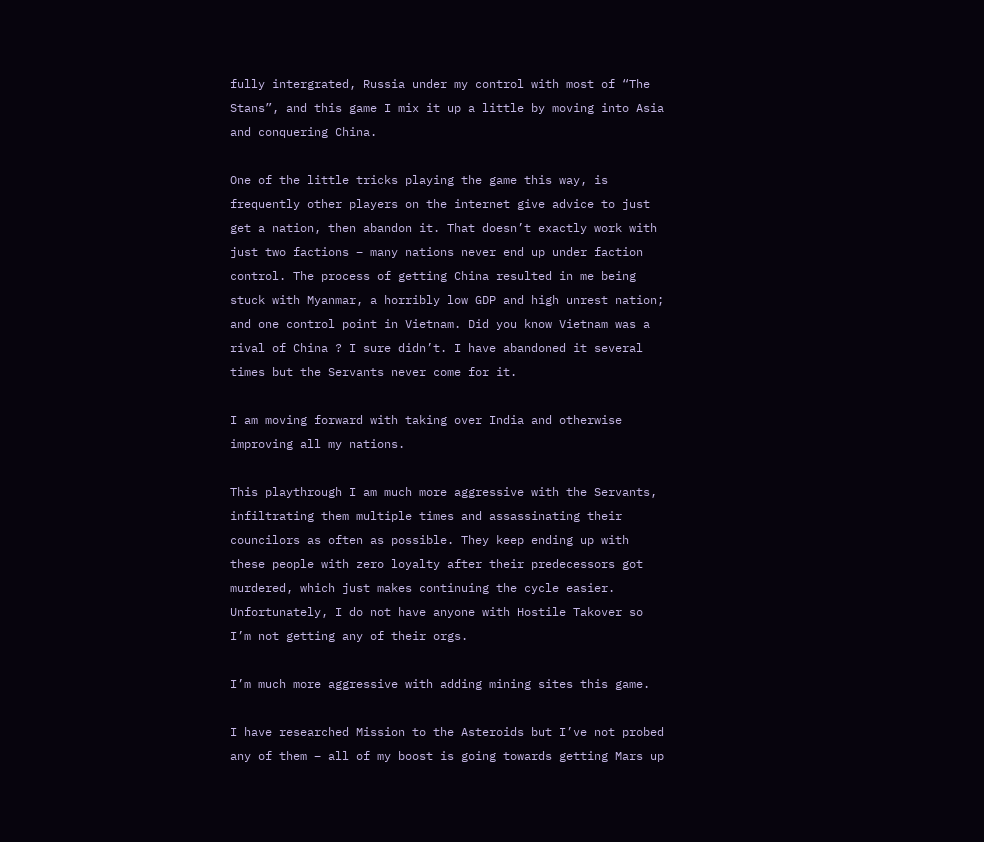fully intergrated, Russia under my control with most of “The Stans”, and this game I mix it up a little by moving into Asia and conquering China.

One of the little tricks playing the game this way, is frequently other players on the internet give advice to just get a nation, then abandon it. That doesn’t exactly work with just two factions – many nations never end up under faction control. The process of getting China resulted in me being stuck with Myanmar, a horribly low GDP and high unrest nation; and one control point in Vietnam. Did you know Vietnam was a rival of China ? I sure didn’t. I have abandoned it several times but the Servants never come for it.

I am moving forward with taking over India and otherwise improving all my nations.

This playthrough I am much more aggressive with the Servants, infiltrating them multiple times and assassinating their councilors as often as possible. They keep ending up with these people with zero loyalty after their predecessors got murdered, which just makes continuing the cycle easier. Unfortunately, I do not have anyone with Hostile Takover so I’m not getting any of their orgs.

I’m much more aggressive with adding mining sites this game.

I have researched Mission to the Asteroids but I’ve not probed any of them – all of my boost is going towards getting Mars up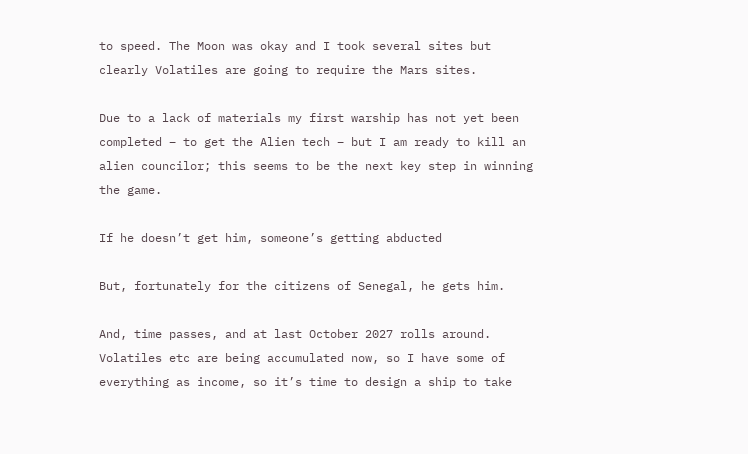to speed. The Moon was okay and I took several sites but clearly Volatiles are going to require the Mars sites.

Due to a lack of materials my first warship has not yet been completed – to get the Alien tech – but I am ready to kill an alien councilor; this seems to be the next key step in winning the game.

If he doesn’t get him, someone’s getting abducted

But, fortunately for the citizens of Senegal, he gets him.

And, time passes, and at last October 2027 rolls around. Volatiles etc are being accumulated now, so I have some of everything as income, so it’s time to design a ship to take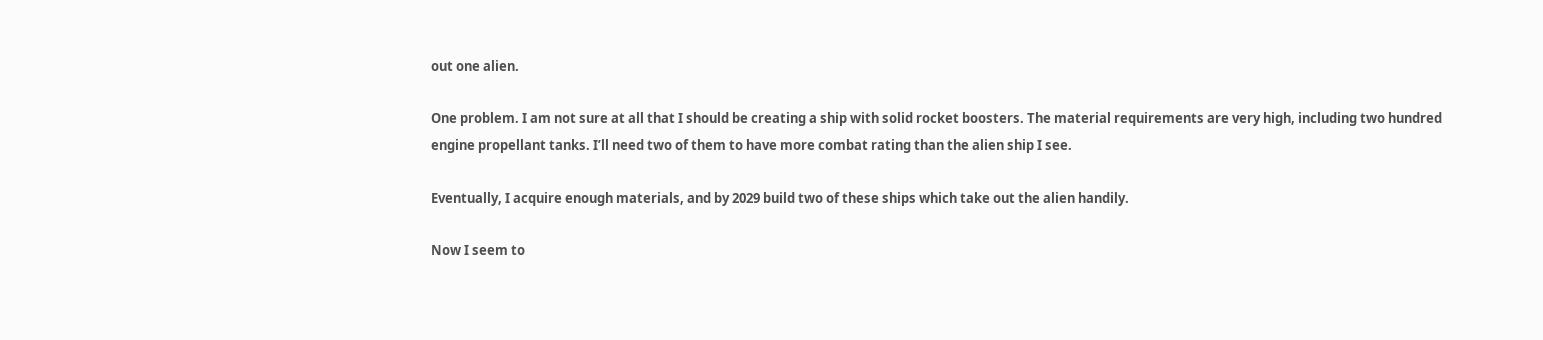out one alien.

One problem. I am not sure at all that I should be creating a ship with solid rocket boosters. The material requirements are very high, including two hundred engine propellant tanks. I’ll need two of them to have more combat rating than the alien ship I see.

Eventually, I acquire enough materials, and by 2029 build two of these ships which take out the alien handily.

Now I seem to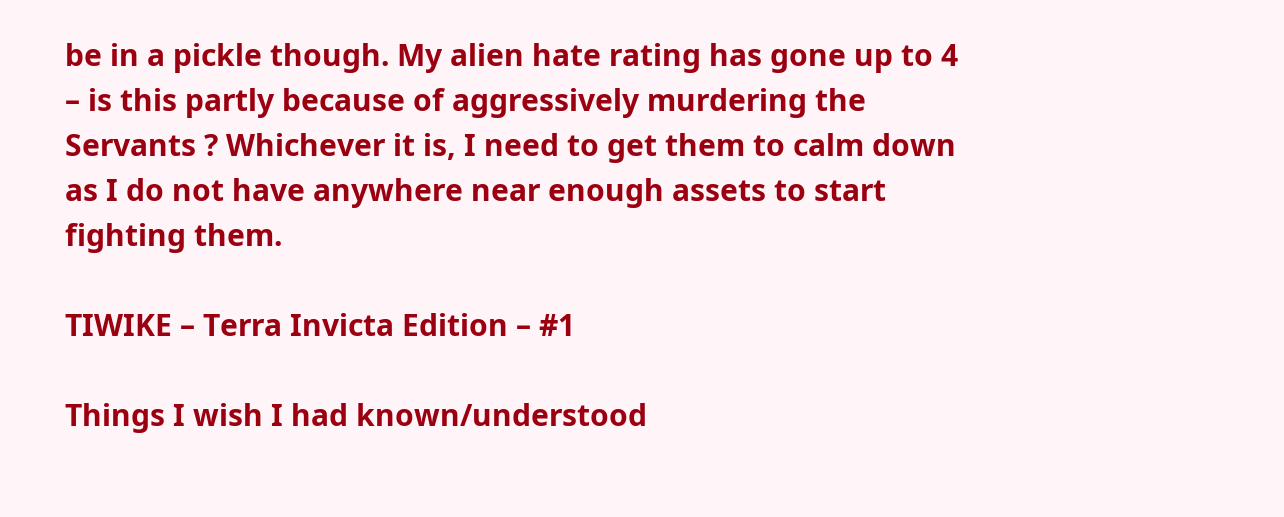be in a pickle though. My alien hate rating has gone up to 4 – is this partly because of aggressively murdering the Servants ? Whichever it is, I need to get them to calm down as I do not have anywhere near enough assets to start fighting them.

TIWIKE – Terra Invicta Edition – #1

Things I wish I had known/understood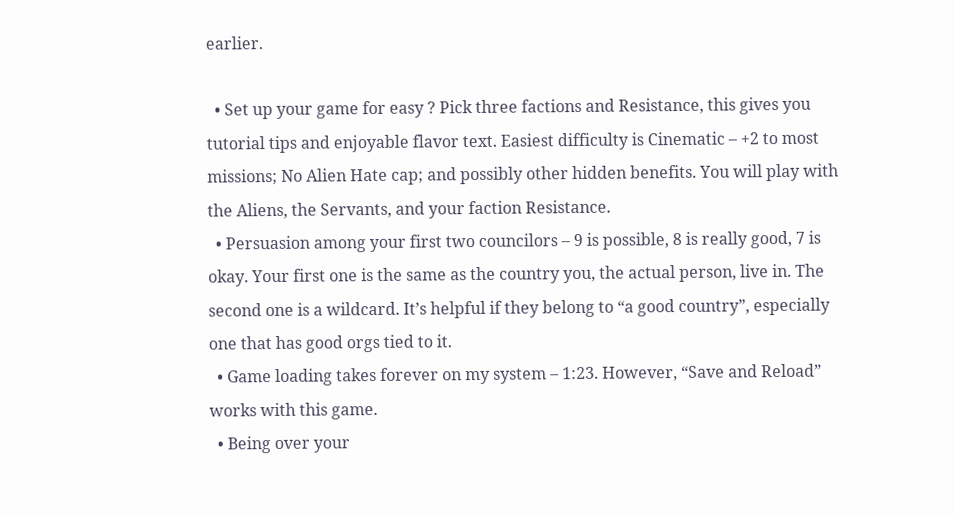earlier.

  • Set up your game for easy ? Pick three factions and Resistance, this gives you tutorial tips and enjoyable flavor text. Easiest difficulty is Cinematic – +2 to most missions; No Alien Hate cap; and possibly other hidden benefits. You will play with the Aliens, the Servants, and your faction Resistance.
  • Persuasion among your first two councilors – 9 is possible, 8 is really good, 7 is okay. Your first one is the same as the country you, the actual person, live in. The second one is a wildcard. It’s helpful if they belong to “a good country”, especially one that has good orgs tied to it.
  • Game loading takes forever on my system – 1:23. However, “Save and Reload” works with this game.
  • Being over your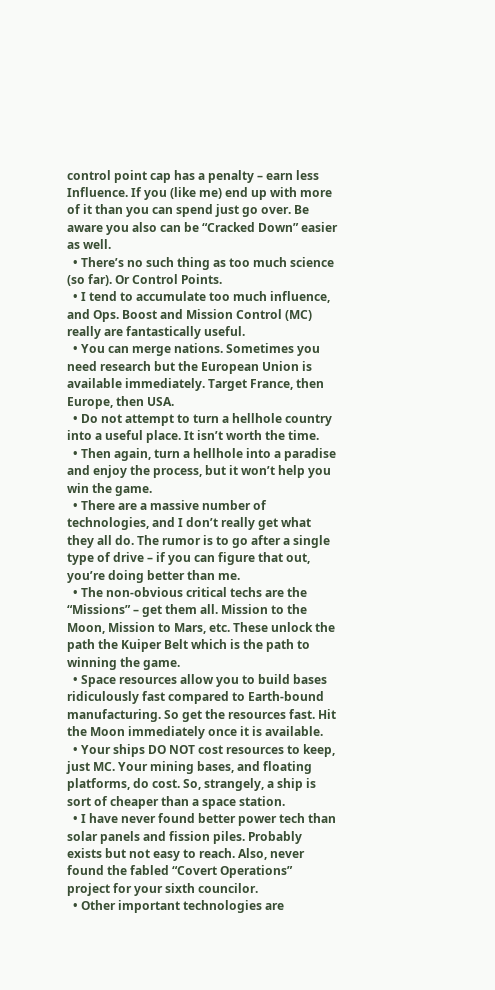control point cap has a penalty – earn less Influence. If you (like me) end up with more of it than you can spend just go over. Be aware you also can be “Cracked Down” easier as well.
  • There’s no such thing as too much science (so far). Or Control Points.
  • I tend to accumulate too much influence, and Ops. Boost and Mission Control (MC) really are fantastically useful.
  • You can merge nations. Sometimes you need research but the European Union is available immediately. Target France, then Europe, then USA.
  • Do not attempt to turn a hellhole country into a useful place. It isn’t worth the time.
  • Then again, turn a hellhole into a paradise and enjoy the process, but it won’t help you win the game.
  • There are a massive number of technologies, and I don’t really get what they all do. The rumor is to go after a single type of drive – if you can figure that out, you’re doing better than me.
  • The non-obvious critical techs are the “Missions” – get them all. Mission to the Moon, Mission to Mars, etc. These unlock the path the Kuiper Belt which is the path to winning the game.
  • Space resources allow you to build bases ridiculously fast compared to Earth-bound manufacturing. So get the resources fast. Hit the Moon immediately once it is available.
  • Your ships DO NOT cost resources to keep, just MC. Your mining bases, and floating platforms, do cost. So, strangely, a ship is sort of cheaper than a space station.
  • I have never found better power tech than solar panels and fission piles. Probably exists but not easy to reach. Also, never found the fabled “Covert Operations” project for your sixth councilor.
  • Other important technologies are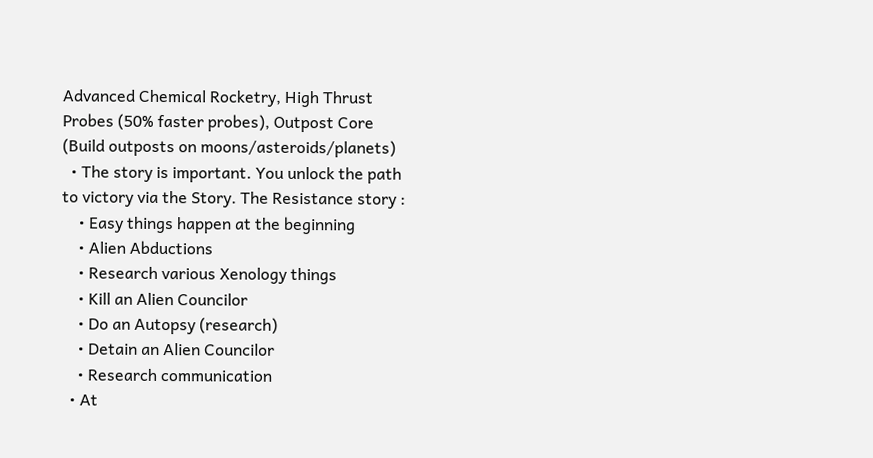Advanced Chemical Rocketry, High Thrust Probes (50% faster probes), Outpost Core (Build outposts on moons/asteroids/planets)
  • The story is important. You unlock the path to victory via the Story. The Resistance story :
    • Easy things happen at the beginning
    • Alien Abductions
    • Research various Xenology things
    • Kill an Alien Councilor
    • Do an Autopsy (research)
    • Detain an Alien Councilor
    • Research communication
  • At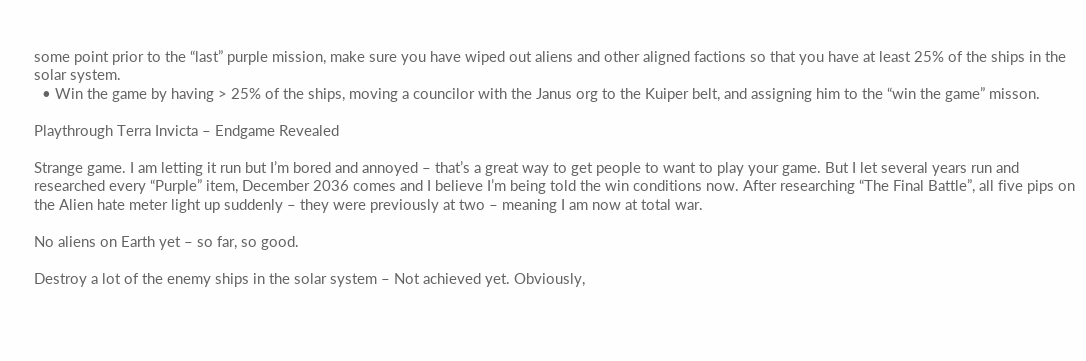some point prior to the “last” purple mission, make sure you have wiped out aliens and other aligned factions so that you have at least 25% of the ships in the solar system.
  • Win the game by having > 25% of the ships, moving a councilor with the Janus org to the Kuiper belt, and assigning him to the “win the game” misson.

Playthrough Terra Invicta – Endgame Revealed

Strange game. I am letting it run but I’m bored and annoyed – that’s a great way to get people to want to play your game. But I let several years run and researched every “Purple” item, December 2036 comes and I believe I’m being told the win conditions now. After researching “The Final Battle”, all five pips on the Alien hate meter light up suddenly – they were previously at two – meaning I am now at total war.

No aliens on Earth yet – so far, so good.

Destroy a lot of the enemy ships in the solar system – Not achieved yet. Obviously,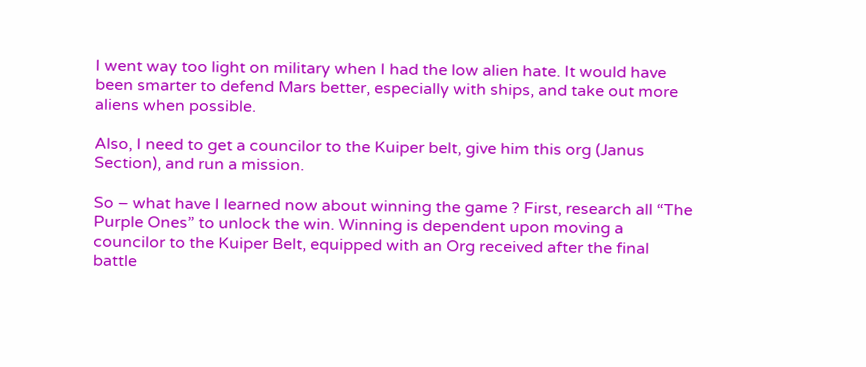I went way too light on military when I had the low alien hate. It would have been smarter to defend Mars better, especially with ships, and take out more aliens when possible.

Also, I need to get a councilor to the Kuiper belt, give him this org (Janus Section), and run a mission.

So – what have I learned now about winning the game ? First, research all “The Purple Ones” to unlock the win. Winning is dependent upon moving a councilor to the Kuiper Belt, equipped with an Org received after the final battle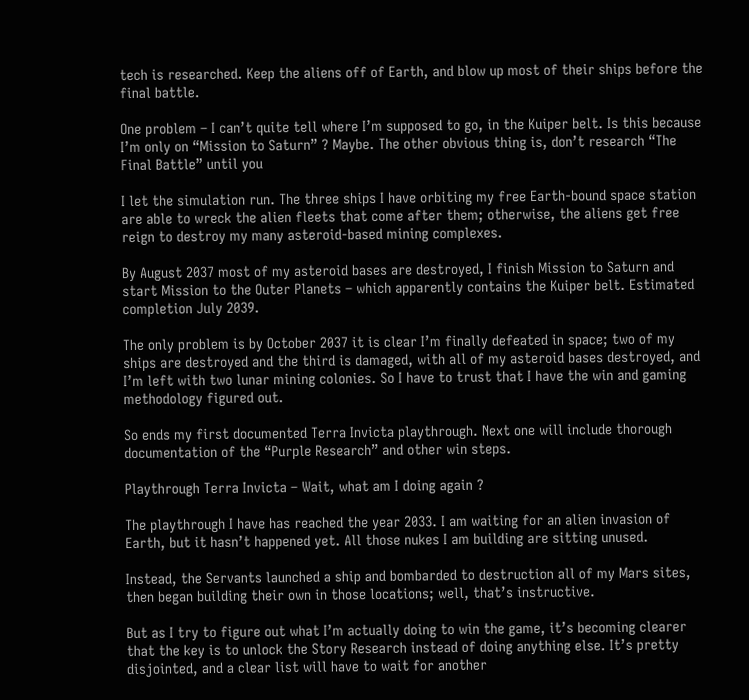tech is researched. Keep the aliens off of Earth, and blow up most of their ships before the final battle.

One problem – I can’t quite tell where I’m supposed to go, in the Kuiper belt. Is this because I’m only on “Mission to Saturn” ? Maybe. The other obvious thing is, don’t research “The Final Battle” until you

I let the simulation run. The three ships I have orbiting my free Earth-bound space station are able to wreck the alien fleets that come after them; otherwise, the aliens get free reign to destroy my many asteroid-based mining complexes.

By August 2037 most of my asteroid bases are destroyed, I finish Mission to Saturn and start Mission to the Outer Planets – which apparently contains the Kuiper belt. Estimated completion July 2039.

The only problem is by October 2037 it is clear I’m finally defeated in space; two of my ships are destroyed and the third is damaged, with all of my asteroid bases destroyed, and I’m left with two lunar mining colonies. So I have to trust that I have the win and gaming methodology figured out.

So ends my first documented Terra Invicta playthrough. Next one will include thorough documentation of the “Purple Research” and other win steps.

Playthrough Terra Invicta – Wait, what am I doing again ?

The playthrough I have has reached the year 2033. I am waiting for an alien invasion of Earth, but it hasn’t happened yet. All those nukes I am building are sitting unused.

Instead, the Servants launched a ship and bombarded to destruction all of my Mars sites, then began building their own in those locations; well, that’s instructive.

But as I try to figure out what I’m actually doing to win the game, it’s becoming clearer that the key is to unlock the Story Research instead of doing anything else. It’s pretty disjointed, and a clear list will have to wait for another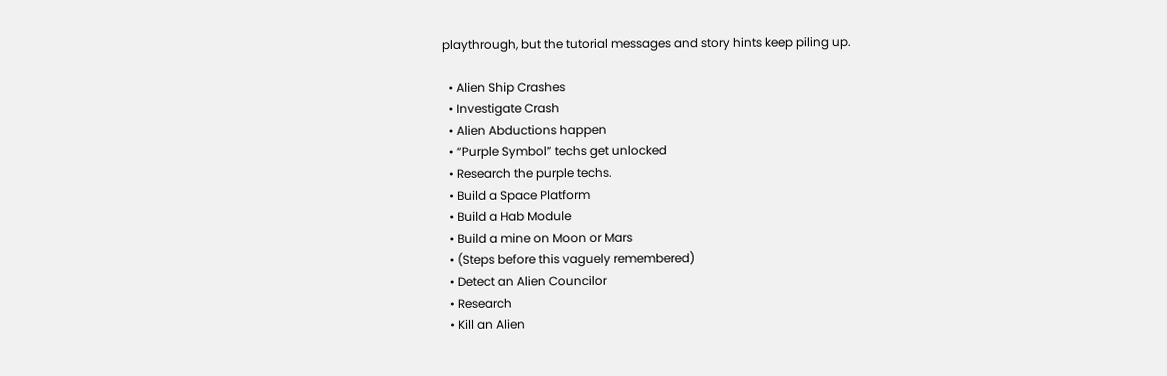playthrough, but the tutorial messages and story hints keep piling up.

  • Alien Ship Crashes
  • Investigate Crash
  • Alien Abductions happen
  • “Purple Symbol” techs get unlocked
  • Research the purple techs.
  • Build a Space Platform
  • Build a Hab Module
  • Build a mine on Moon or Mars
  • (Steps before this vaguely remembered)
  • Detect an Alien Councilor
  • Research
  • Kill an Alien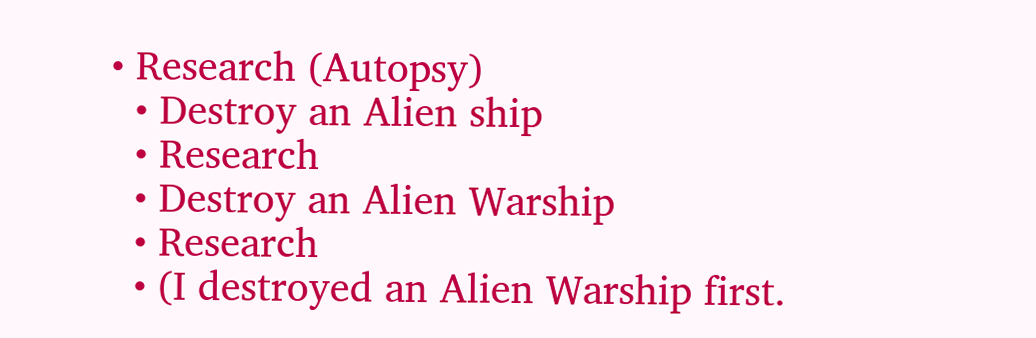• Research (Autopsy)
  • Destroy an Alien ship
  • Research
  • Destroy an Alien Warship
  • Research
  • (I destroyed an Alien Warship first.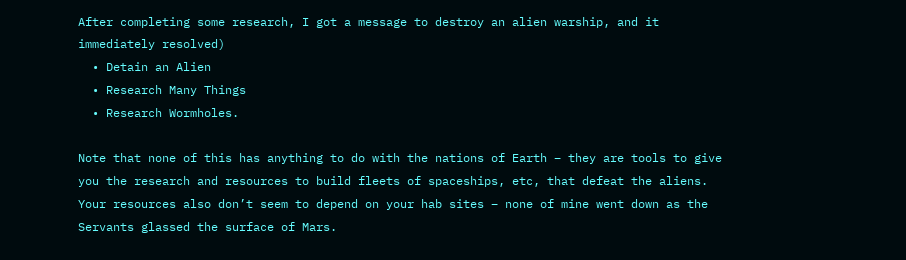After completing some research, I got a message to destroy an alien warship, and it immediately resolved)
  • Detain an Alien
  • Research Many Things
  • Research Wormholes.

Note that none of this has anything to do with the nations of Earth – they are tools to give you the research and resources to build fleets of spaceships, etc, that defeat the aliens. Your resources also don’t seem to depend on your hab sites – none of mine went down as the Servants glassed the surface of Mars.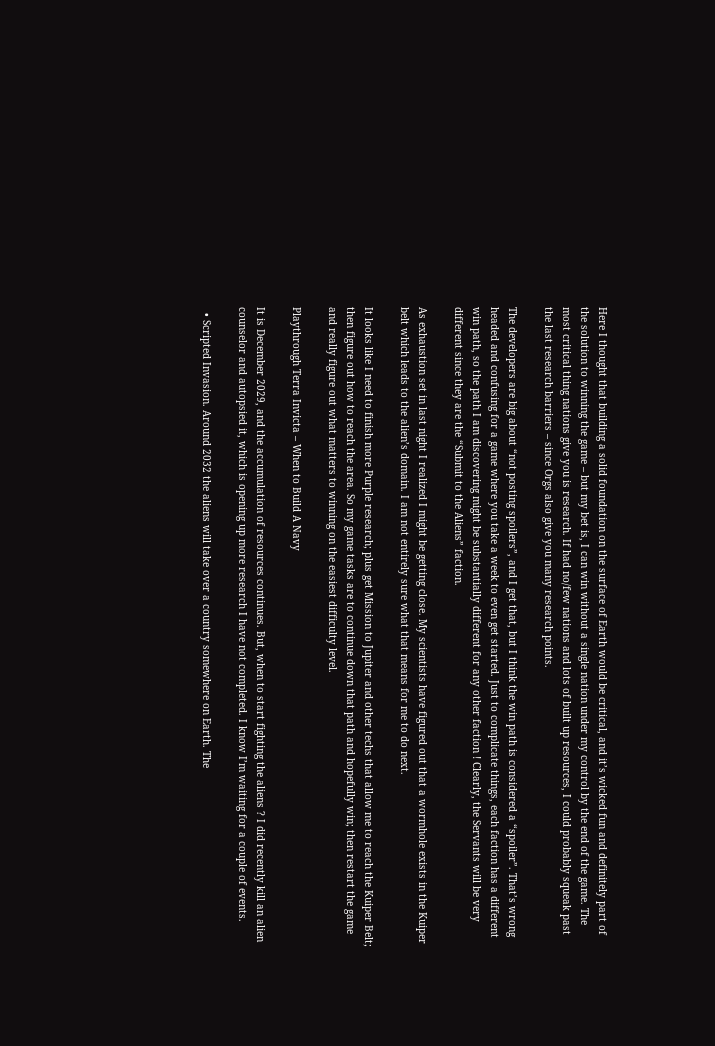Here I thought that building a solid foundation on the surface of Earth would be critical, and it’s wicked fun and definitely part of the solution to winning the game – but my bet is, I can win without a single nation under my control by the end of the game. The most critical thing nations give you is research. If had no/few nations and lots of built up resources, I could probably squeak past the last research barriers – since Orgs also give you many research points.

The developers are big about “not posting spoilers”, and I get that, but I think the win path is considered a “spoiler”. That’s wrong headed and confusing for a game where you take a week to even get started. Just to complicate things, each faction has a different win path, so the path I am discovering might be substantially different for any other faction ! Clearly, the Servants will be very different since they are the “Submit to the Aliens” faction.

As exhaustion set in last night I realized I might be getting close. My scientists have figured out that a wormhole exists in the Kuiper belt which leads to the alien’s domain. I am not entirely sure what that means for me to do next.

It looks like I need to finish more Purple research; plus get Mission to Jupiter and other techs that allow me to reach the Kuiper Belt; then figure out how to reach the area. So my game tasks are to continue down that path and hopefully win; then restart the game and really figure out what matters to winning on the easiest difficulty level.

Playthrough Terra Invicta – When to Build A Navy

It is December 2029, and the accumulation of resources continues. But, when to start fighting the aliens ? I did recently kill an alien counselor and autopsied it, which is opening up more research I have not completed. I know I’m waiting for a couple of events.

  • Scripted Invasion. Around 2032 the aliens will take over a country somewhere on Earth. The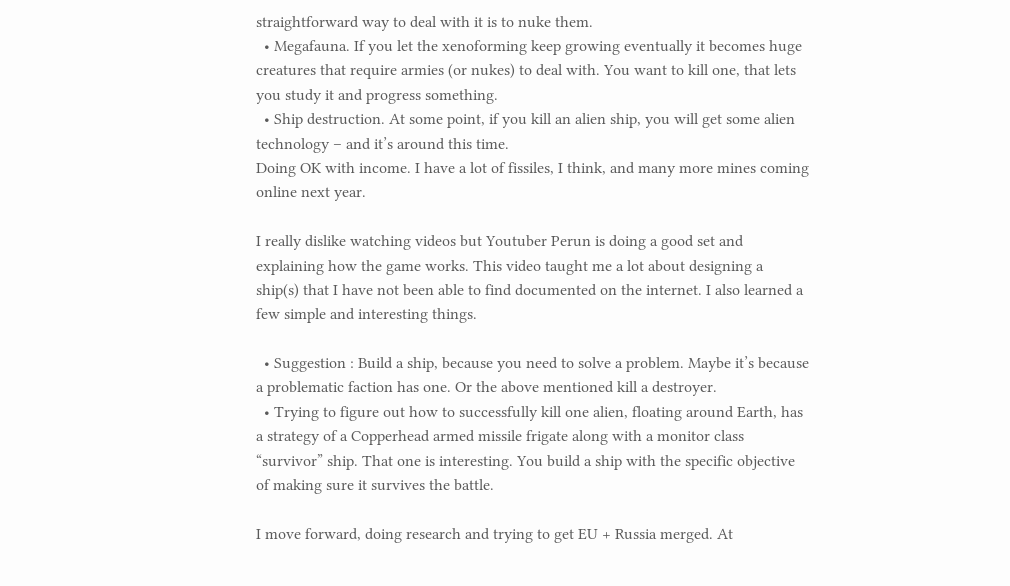straightforward way to deal with it is to nuke them.
  • Megafauna. If you let the xenoforming keep growing eventually it becomes huge creatures that require armies (or nukes) to deal with. You want to kill one, that lets you study it and progress something.
  • Ship destruction. At some point, if you kill an alien ship, you will get some alien technology – and it’s around this time.
Doing OK with income. I have a lot of fissiles, I think, and many more mines coming online next year.

I really dislike watching videos but Youtuber Perun is doing a good set and explaining how the game works. This video taught me a lot about designing a ship(s) that I have not been able to find documented on the internet. I also learned a few simple and interesting things.

  • Suggestion : Build a ship, because you need to solve a problem. Maybe it’s because a problematic faction has one. Or the above mentioned kill a destroyer.
  • Trying to figure out how to successfully kill one alien, floating around Earth, has a strategy of a Copperhead armed missile frigate along with a monitor class “survivor” ship. That one is interesting. You build a ship with the specific objective of making sure it survives the battle.

I move forward, doing research and trying to get EU + Russia merged. At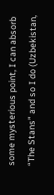some mysterious point, I can absorb “The Stans” and so I do (Uzbekistan,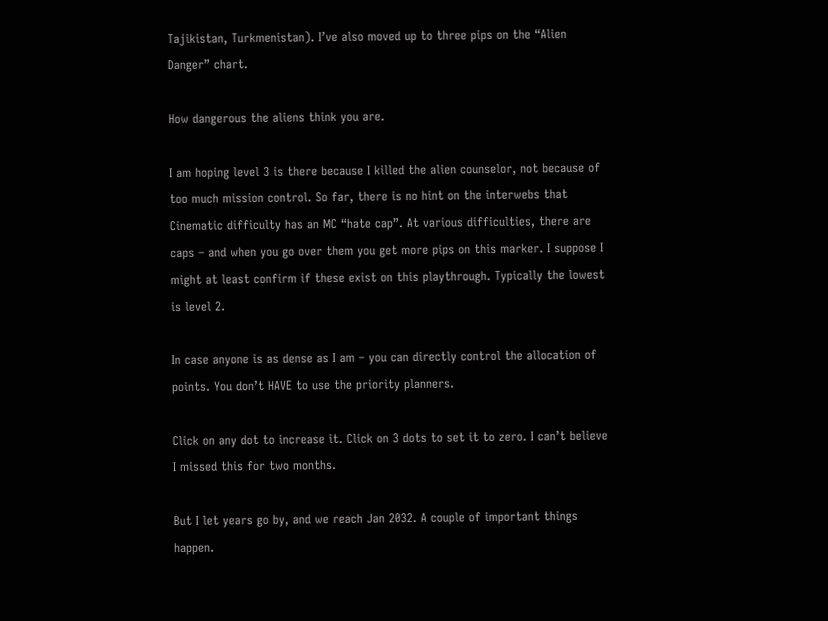Tajikistan, Turkmenistan). I’ve also moved up to three pips on the “Alien Danger” chart.

How dangerous the aliens think you are.

I am hoping level 3 is there because I killed the alien counselor, not because of too much mission control. So far, there is no hint on the interwebs that Cinematic difficulty has an MC “hate cap”. At various difficulties, there are caps – and when you go over them you get more pips on this marker. I suppose I might at least confirm if these exist on this playthrough. Typically the lowest is level 2.

In case anyone is as dense as I am – you can directly control the allocation of points. You don’t HAVE to use the priority planners.

Click on any dot to increase it. Click on 3 dots to set it to zero. I can’t believe I missed this for two months.

But I let years go by, and we reach Jan 2032. A couple of important things happen.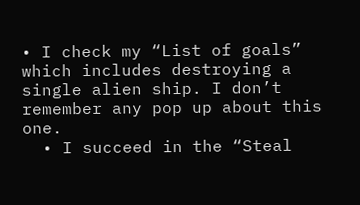• I check my “List of goals” which includes destroying a single alien ship. I don’t remember any pop up about this one.
  • I succeed in the “Steal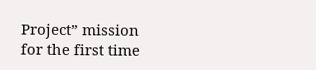Project” mission for the first time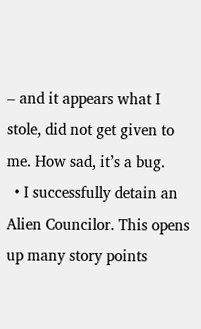– and it appears what I stole, did not get given to me. How sad, it’s a bug.
  • I successfully detain an Alien Councilor. This opens up many story points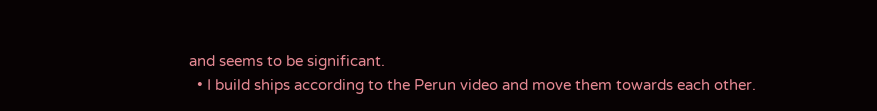and seems to be significant.
  • I build ships according to the Perun video and move them towards each other.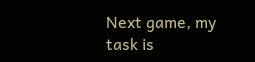Next game, my task is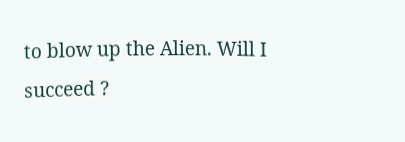to blow up the Alien. Will I succeed ?